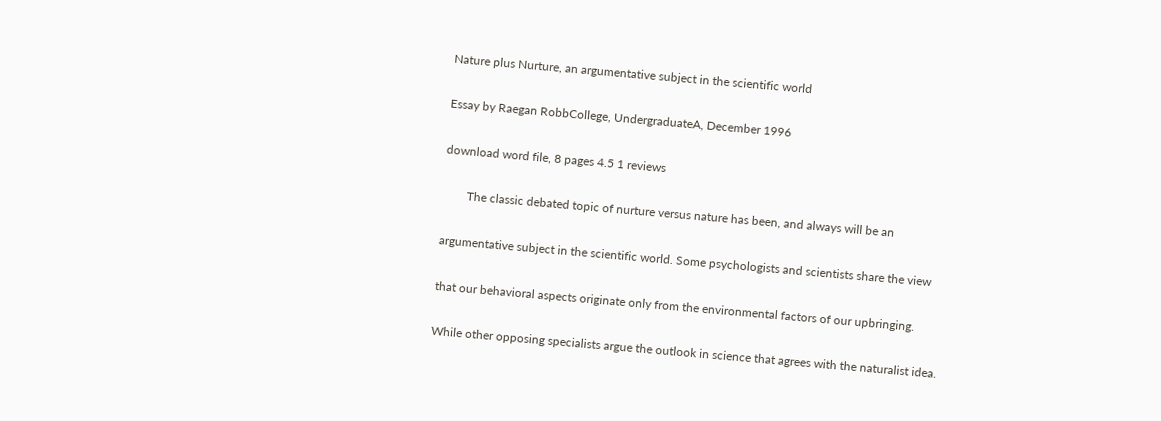Nature plus Nurture, an argumentative subject in the scientific world

Essay by Raegan RobbCollege, UndergraduateA, December 1996

download word file, 8 pages 4.5 1 reviews

        The classic debated topic of nurture versus nature has been, and always will be an

argumentative subject in the scientific world. Some psychologists and scientists share the view

that our behavioral aspects originate only from the environmental factors of our upbringing.

While other opposing specialists argue the outlook in science that agrees with the naturalist idea.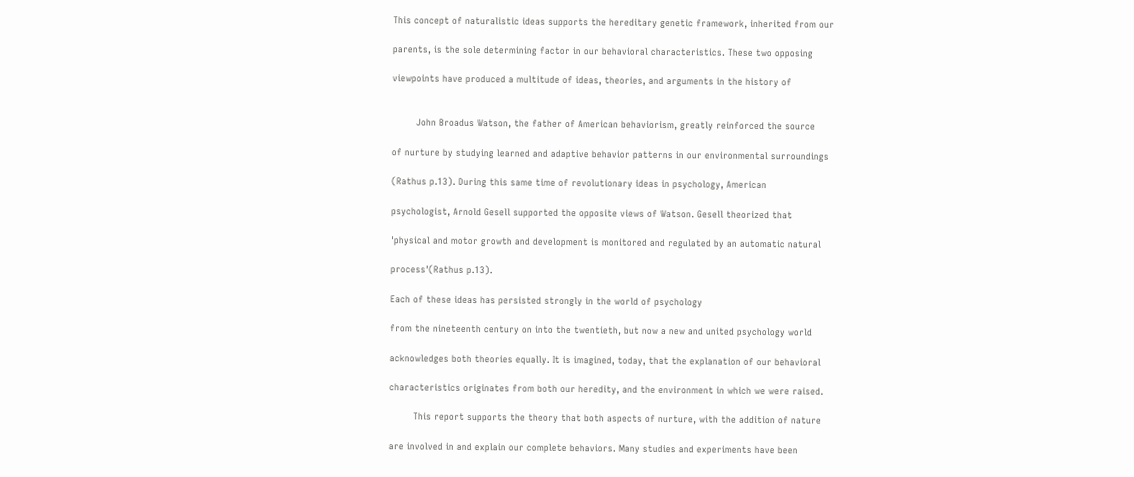This concept of naturalistic ideas supports the hereditary genetic framework, inherited from our

parents, is the sole determining factor in our behavioral characteristics. These two opposing

viewpoints have produced a multitude of ideas, theories, and arguments in the history of


        John Broadus Watson, the father of American behaviorism, greatly reinforced the source

of nurture by studying learned and adaptive behavior patterns in our environmental surroundings

(Rathus p.13). During this same time of revolutionary ideas in psychology, American

psychologist, Arnold Gesell supported the opposite views of Watson. Gesell theorized that

'physical and motor growth and development is monitored and regulated by an automatic natural

process'(Rathus p.13).

Each of these ideas has persisted strongly in the world of psychology

from the nineteenth century on into the twentieth, but now a new and united psychology world

acknowledges both theories equally. It is imagined, today, that the explanation of our behavioral

characteristics originates from both our heredity, and the environment in which we were raised.

        This report supports the theory that both aspects of nurture, with the addition of nature

are involved in and explain our complete behaviors. Many studies and experiments have been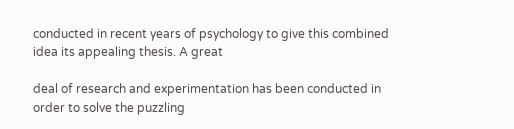conducted in recent years of psychology to give this combined idea its appealing thesis. A great

deal of research and experimentation has been conducted in order to solve the puzzling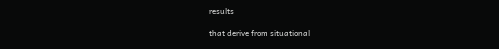results

that derive from situational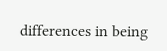differences in being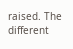raised. The different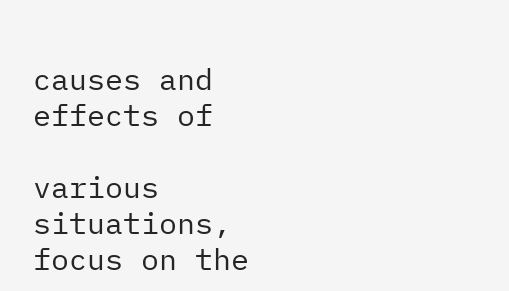causes and effects of

various situations, focus on the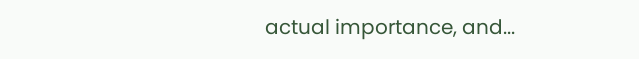actual importance, and...